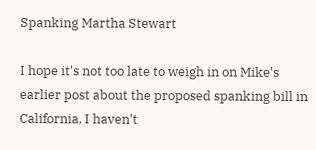Spanking Martha Stewart

I hope it's not too late to weigh in on Mike's earlier post about the proposed spanking bill in California. I haven't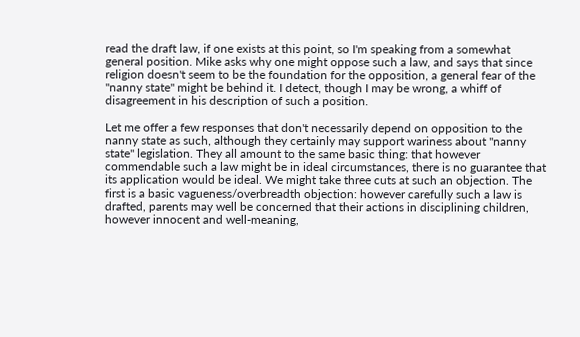read the draft law, if one exists at this point, so I'm speaking from a somewhat general position. Mike asks why one might oppose such a law, and says that since religion doesn't seem to be the foundation for the opposition, a general fear of the "nanny state" might be behind it. I detect, though I may be wrong, a whiff of disagreement in his description of such a position.

Let me offer a few responses that don't necessarily depend on opposition to the nanny state as such, although they certainly may support wariness about "nanny state" legislation. They all amount to the same basic thing: that however commendable such a law might be in ideal circumstances, there is no guarantee that its application would be ideal. We might take three cuts at such an objection. The first is a basic vagueness/overbreadth objection: however carefully such a law is drafted, parents may well be concerned that their actions in disciplining children, however innocent and well-meaning,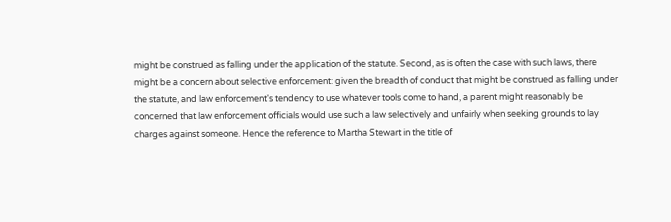might be construed as falling under the application of the statute. Second, as is often the case with such laws, there might be a concern about selective enforcement: given the breadth of conduct that might be construed as falling under the statute, and law enforcement's tendency to use whatever tools come to hand, a parent might reasonably be concerned that law enforcement officials would use such a law selectively and unfairly when seeking grounds to lay charges against someone. Hence the reference to Martha Stewart in the title of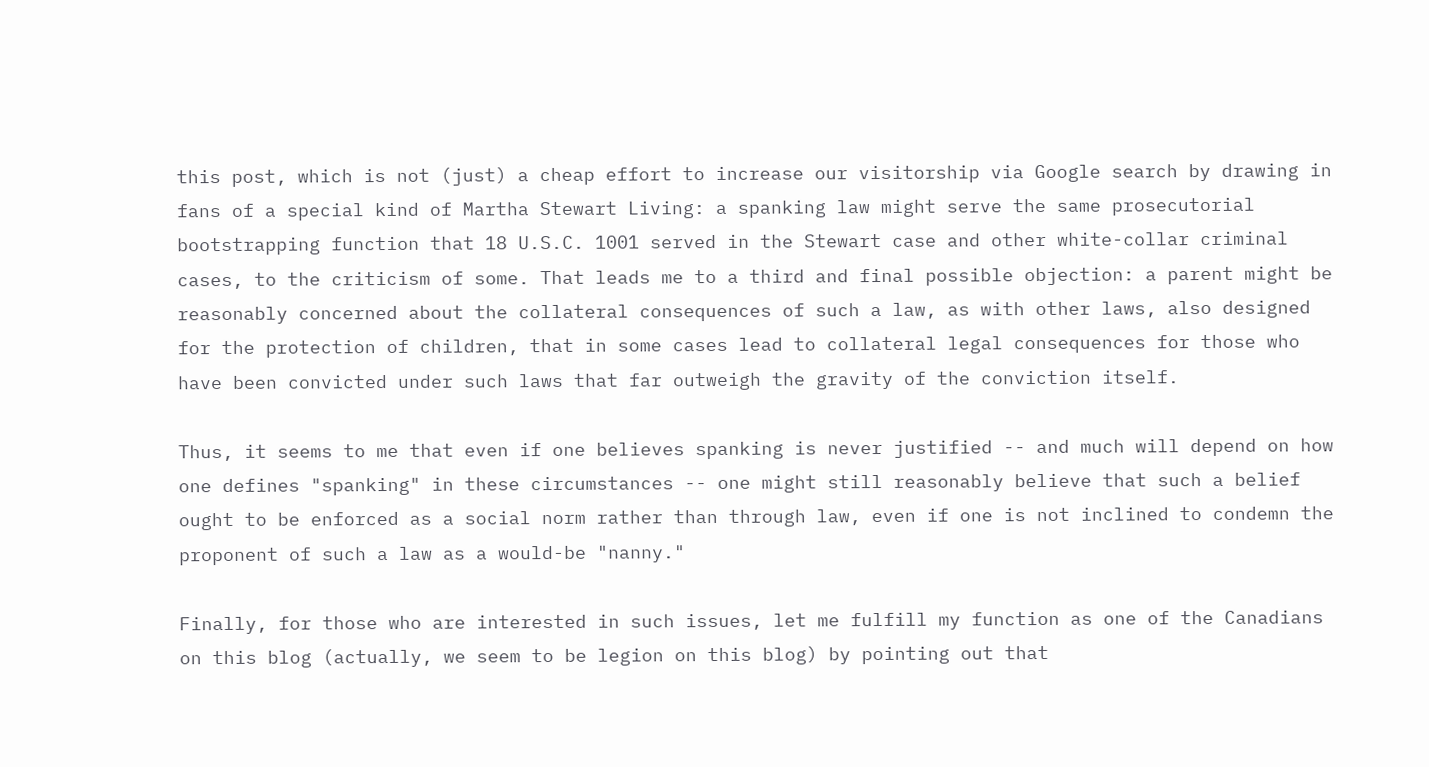this post, which is not (just) a cheap effort to increase our visitorship via Google search by drawing in fans of a special kind of Martha Stewart Living: a spanking law might serve the same prosecutorial bootstrapping function that 18 U.S.C. 1001 served in the Stewart case and other white-collar criminal cases, to the criticism of some. That leads me to a third and final possible objection: a parent might be reasonably concerned about the collateral consequences of such a law, as with other laws, also designed for the protection of children, that in some cases lead to collateral legal consequences for those who have been convicted under such laws that far outweigh the gravity of the conviction itself.

Thus, it seems to me that even if one believes spanking is never justified -- and much will depend on how one defines "spanking" in these circumstances -- one might still reasonably believe that such a belief ought to be enforced as a social norm rather than through law, even if one is not inclined to condemn the proponent of such a law as a would-be "nanny."

Finally, for those who are interested in such issues, let me fulfill my function as one of the Canadians on this blog (actually, we seem to be legion on this blog) by pointing out that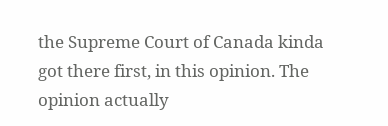the Supreme Court of Canada kinda got there first, in this opinion. The opinion actually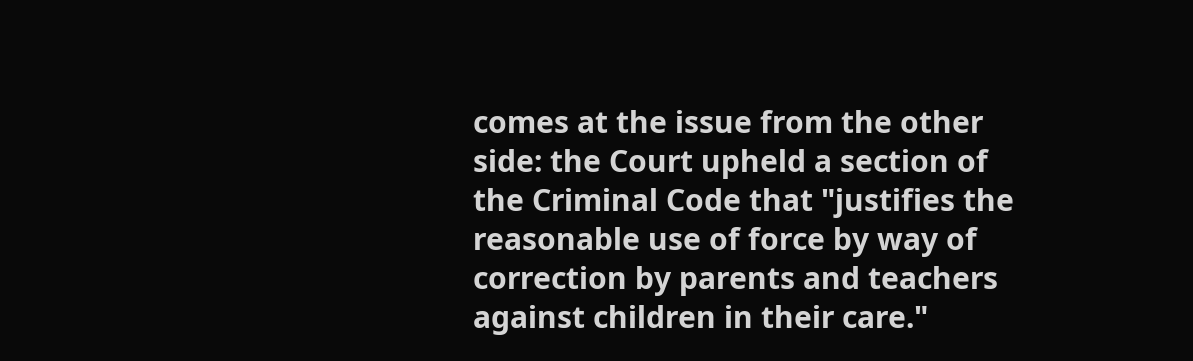comes at the issue from the other side: the Court upheld a section of the Criminal Code that "justifies the reasonable use of force by way of correction by parents and teachers against children in their care."